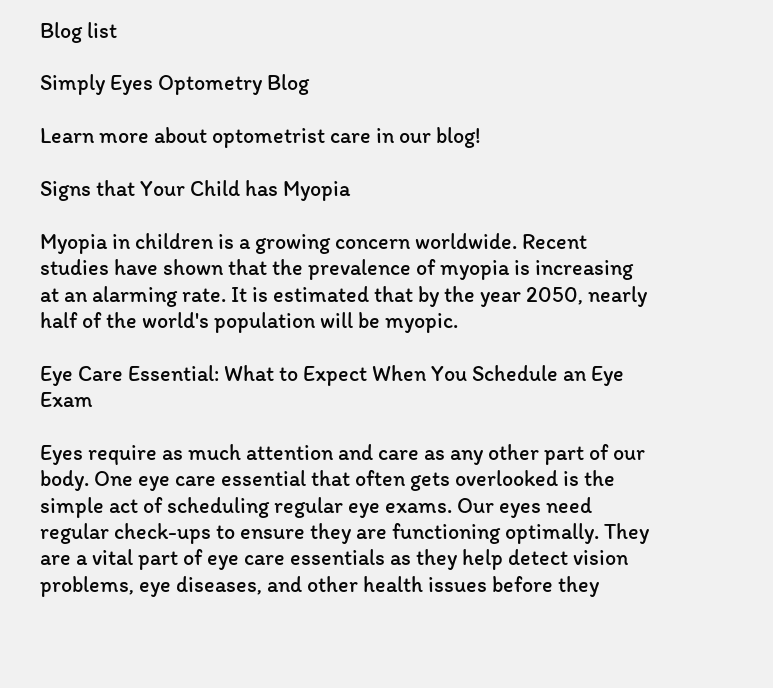Blog list

Simply Eyes Optometry Blog

Learn more about optometrist care in our blog!

Signs that Your Child has Myopia

Myopia in children is a growing concern worldwide. Recent studies have shown that the prevalence of myopia is increasing at an alarming rate. It is estimated that by the year 2050, nearly half of the world's population will be myopic.

Eye Care Essential: What to Expect When You Schedule an Eye Exam

Eyes require as much attention and care as any other part of our body. One eye care essential that often gets overlooked is the simple act of scheduling regular eye exams. Our eyes need regular check-ups to ensure they are functioning optimally. They are a vital part of eye care essentials as they help detect vision problems, eye diseases, and other health issues before they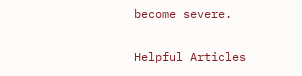become severe.

Helpful Articles